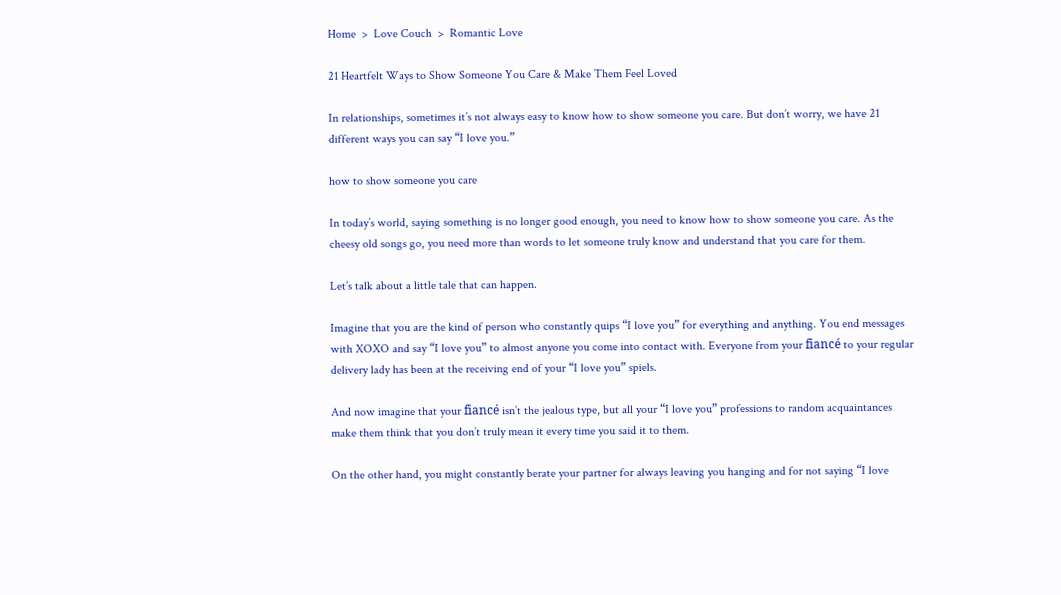Home  >  Love Couch  >  Romantic Love

21 Heartfelt Ways to Show Someone You Care & Make Them Feel Loved

In relationships, sometimes it’s not always easy to know how to show someone you care. But don’t worry, we have 21 different ways you can say “I love you.”

how to show someone you care

In today’s world, saying something is no longer good enough, you need to know how to show someone you care. As the cheesy old songs go, you need more than words to let someone truly know and understand that you care for them.

Let’s talk about a little tale that can happen.

Imagine that you are the kind of person who constantly quips “I love you” for everything and anything. You end messages with XOXO and say “I love you” to almost anyone you come into contact with. Everyone from your fiancé to your regular delivery lady has been at the receiving end of your “I love you” spiels.

And now imagine that your fiancé isn’t the jealous type, but all your “I love you” professions to random acquaintances make them think that you don’t truly mean it every time you said it to them.

On the other hand, you might constantly berate your partner for always leaving you hanging and for not saying “I love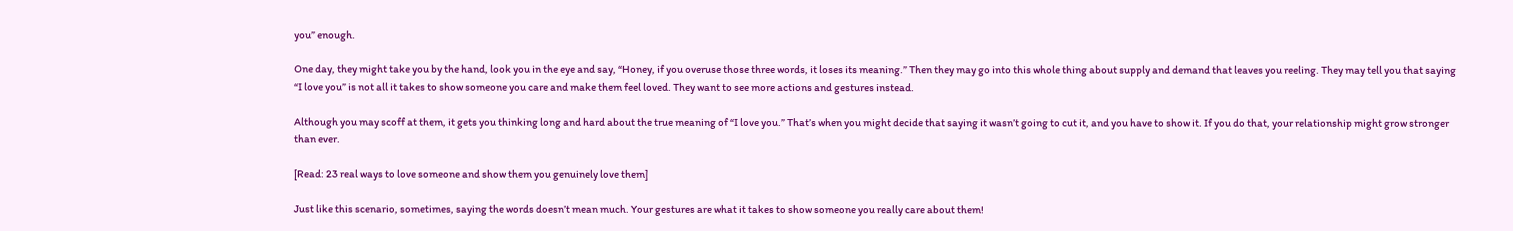you” enough.

One day, they might take you by the hand, look you in the eye and say, “Honey, if you overuse those three words, it loses its meaning.” Then they may go into this whole thing about supply and demand that leaves you reeling. They may tell you that saying “I love you” is not all it takes to show someone you care and make them feel loved. They want to see more actions and gestures instead.

Although you may scoff at them, it gets you thinking long and hard about the true meaning of “I love you.” That’s when you might decide that saying it wasn’t going to cut it, and you have to show it. If you do that, your relationship might grow stronger than ever.

[Read: 23 real ways to love someone and show them you genuinely love them]

Just like this scenario, sometimes, saying the words doesn’t mean much. Your gestures are what it takes to show someone you really care about them!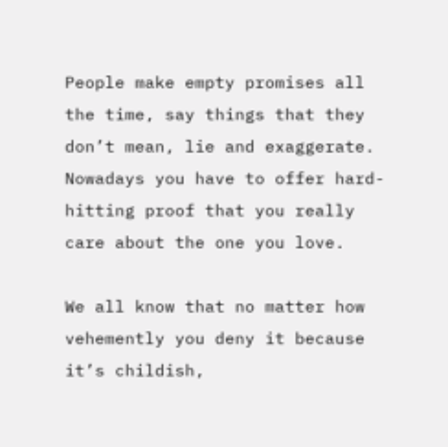People make empty promises all the time, say things that they don’t mean, lie and exaggerate. Nowadays you have to offer hard-hitting proof that you really care about the one you love.

We all know that no matter how vehemently you deny it because it’s childish,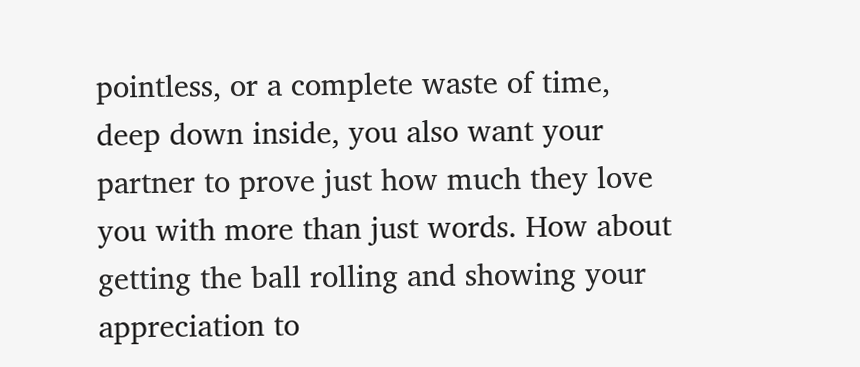pointless, or a complete waste of time, deep down inside, you also want your partner to prove just how much they love you with more than just words. How about getting the ball rolling and showing your appreciation to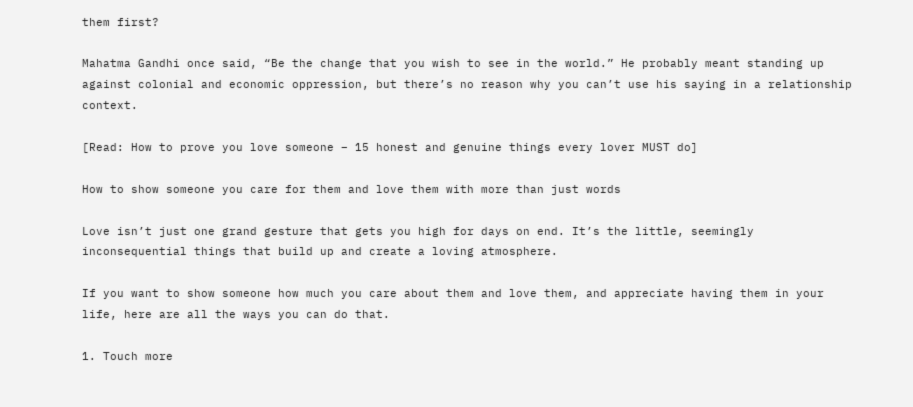them first?

Mahatma Gandhi once said, “Be the change that you wish to see in the world.” He probably meant standing up against colonial and economic oppression, but there’s no reason why you can’t use his saying in a relationship context.

[Read: How to prove you love someone – 15 honest and genuine things every lover MUST do]

How to show someone you care for them and love them with more than just words

Love isn’t just one grand gesture that gets you high for days on end. It’s the little, seemingly inconsequential things that build up and create a loving atmosphere.

If you want to show someone how much you care about them and love them, and appreciate having them in your life, here are all the ways you can do that.

1. Touch more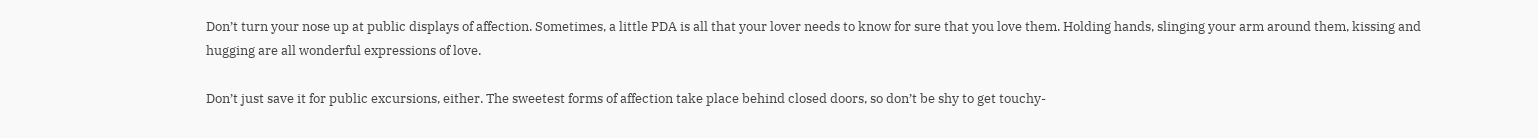Don’t turn your nose up at public displays of affection. Sometimes, a little PDA is all that your lover needs to know for sure that you love them. Holding hands, slinging your arm around them, kissing and hugging are all wonderful expressions of love.

Don’t just save it for public excursions, either. The sweetest forms of affection take place behind closed doors, so don’t be shy to get touchy-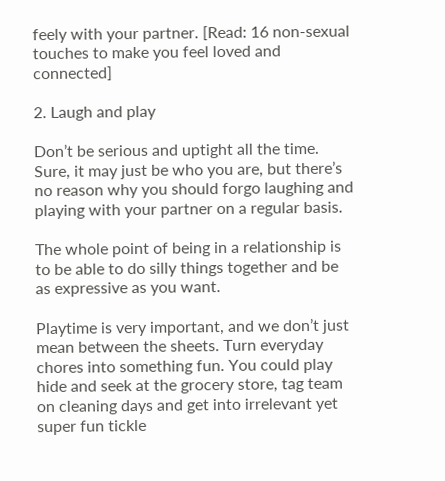feely with your partner. [Read: 16 non-sexual touches to make you feel loved and connected]

2. Laugh and play

Don’t be serious and uptight all the time. Sure, it may just be who you are, but there’s no reason why you should forgo laughing and playing with your partner on a regular basis.

The whole point of being in a relationship is to be able to do silly things together and be as expressive as you want.

Playtime is very important, and we don’t just mean between the sheets. Turn everyday chores into something fun. You could play hide and seek at the grocery store, tag team on cleaning days and get into irrelevant yet super fun tickle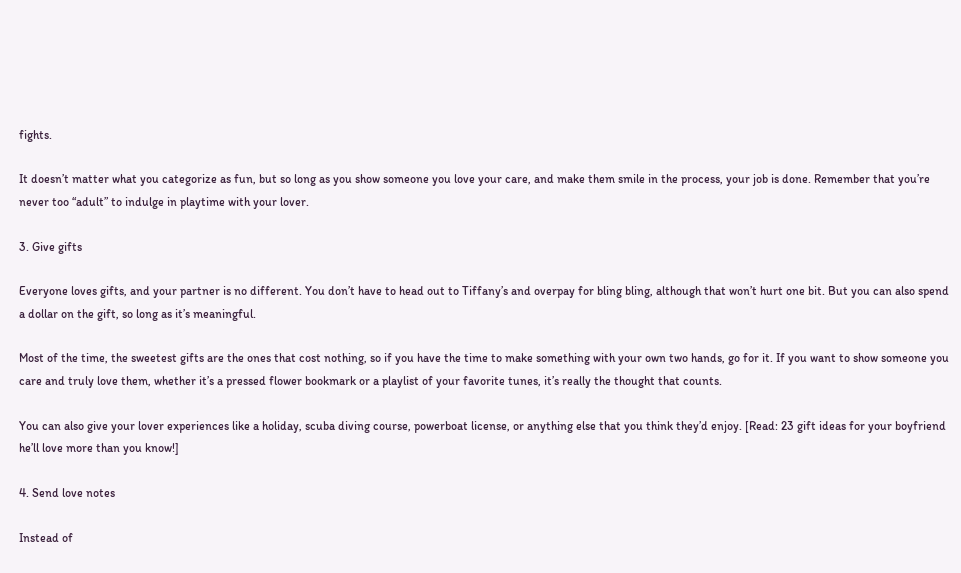fights.

It doesn’t matter what you categorize as fun, but so long as you show someone you love your care, and make them smile in the process, your job is done. Remember that you’re never too “adult” to indulge in playtime with your lover.

3. Give gifts

Everyone loves gifts, and your partner is no different. You don’t have to head out to Tiffany’s and overpay for bling bling, although that won’t hurt one bit. But you can also spend a dollar on the gift, so long as it’s meaningful.

Most of the time, the sweetest gifts are the ones that cost nothing, so if you have the time to make something with your own two hands, go for it. If you want to show someone you care and truly love them, whether it’s a pressed flower bookmark or a playlist of your favorite tunes, it’s really the thought that counts.

You can also give your lover experiences like a holiday, scuba diving course, powerboat license, or anything else that you think they’d enjoy. [Read: 23 gift ideas for your boyfriend he’ll love more than you know!]

4. Send love notes

Instead of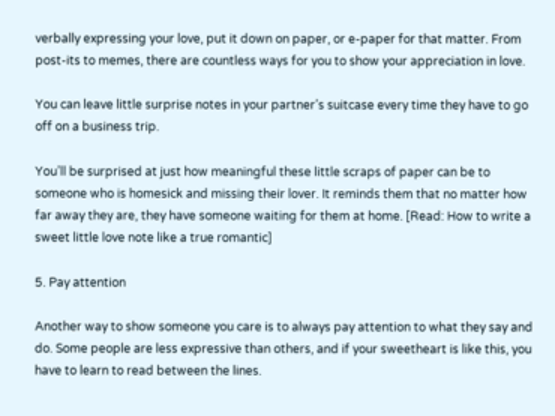verbally expressing your love, put it down on paper, or e-paper for that matter. From post-its to memes, there are countless ways for you to show your appreciation in love.

You can leave little surprise notes in your partner’s suitcase every time they have to go off on a business trip.

You’ll be surprised at just how meaningful these little scraps of paper can be to someone who is homesick and missing their lover. It reminds them that no matter how far away they are, they have someone waiting for them at home. [Read: How to write a sweet little love note like a true romantic]

5. Pay attention

Another way to show someone you care is to always pay attention to what they say and do. Some people are less expressive than others, and if your sweetheart is like this, you have to learn to read between the lines.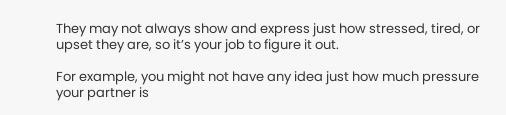They may not always show and express just how stressed, tired, or upset they are, so it’s your job to figure it out.

For example, you might not have any idea just how much pressure your partner is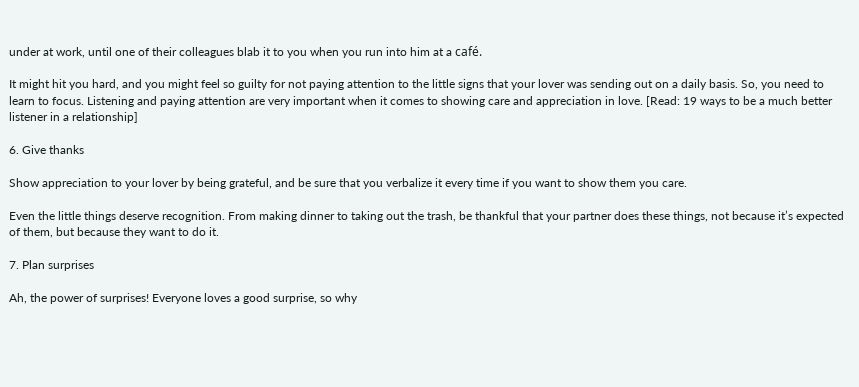under at work, until one of their colleagues blab it to you when you run into him at a café.

It might hit you hard, and you might feel so guilty for not paying attention to the little signs that your lover was sending out on a daily basis. So, you need to learn to focus. Listening and paying attention are very important when it comes to showing care and appreciation in love. [Read: 19 ways to be a much better listener in a relationship]

6. Give thanks

Show appreciation to your lover by being grateful, and be sure that you verbalize it every time if you want to show them you care.

Even the little things deserve recognition. From making dinner to taking out the trash, be thankful that your partner does these things, not because it’s expected of them, but because they want to do it.

7. Plan surprises

Ah, the power of surprises! Everyone loves a good surprise, so why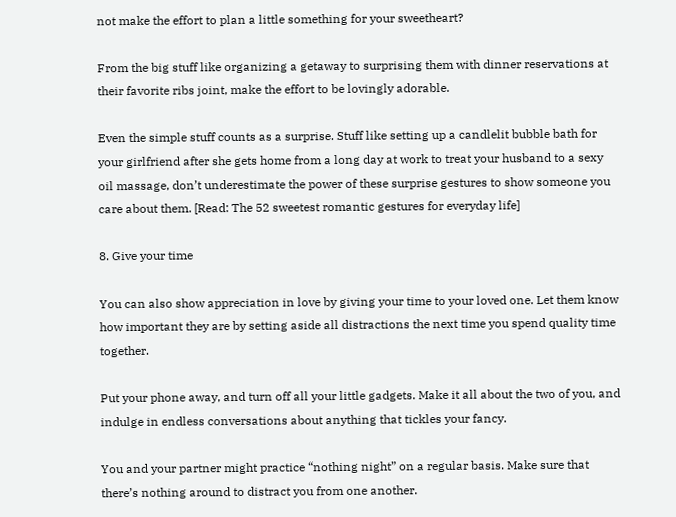not make the effort to plan a little something for your sweetheart?

From the big stuff like organizing a getaway to surprising them with dinner reservations at their favorite ribs joint, make the effort to be lovingly adorable.

Even the simple stuff counts as a surprise. Stuff like setting up a candlelit bubble bath for your girlfriend after she gets home from a long day at work to treat your husband to a sexy oil massage, don’t underestimate the power of these surprise gestures to show someone you care about them. [Read: The 52 sweetest romantic gestures for everyday life]

8. Give your time

You can also show appreciation in love by giving your time to your loved one. Let them know how important they are by setting aside all distractions the next time you spend quality time together.

Put your phone away, and turn off all your little gadgets. Make it all about the two of you, and indulge in endless conversations about anything that tickles your fancy.

You and your partner might practice “nothing night” on a regular basis. Make sure that there’s nothing around to distract you from one another.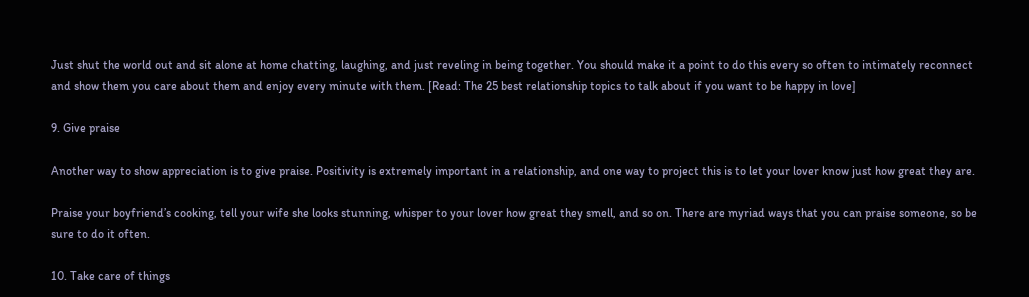Just shut the world out and sit alone at home chatting, laughing, and just reveling in being together. You should make it a point to do this every so often to intimately reconnect and show them you care about them and enjoy every minute with them. [Read: The 25 best relationship topics to talk about if you want to be happy in love]

9. Give praise

Another way to show appreciation is to give praise. Positivity is extremely important in a relationship, and one way to project this is to let your lover know just how great they are.

Praise your boyfriend’s cooking, tell your wife she looks stunning, whisper to your lover how great they smell, and so on. There are myriad ways that you can praise someone, so be sure to do it often.

10. Take care of things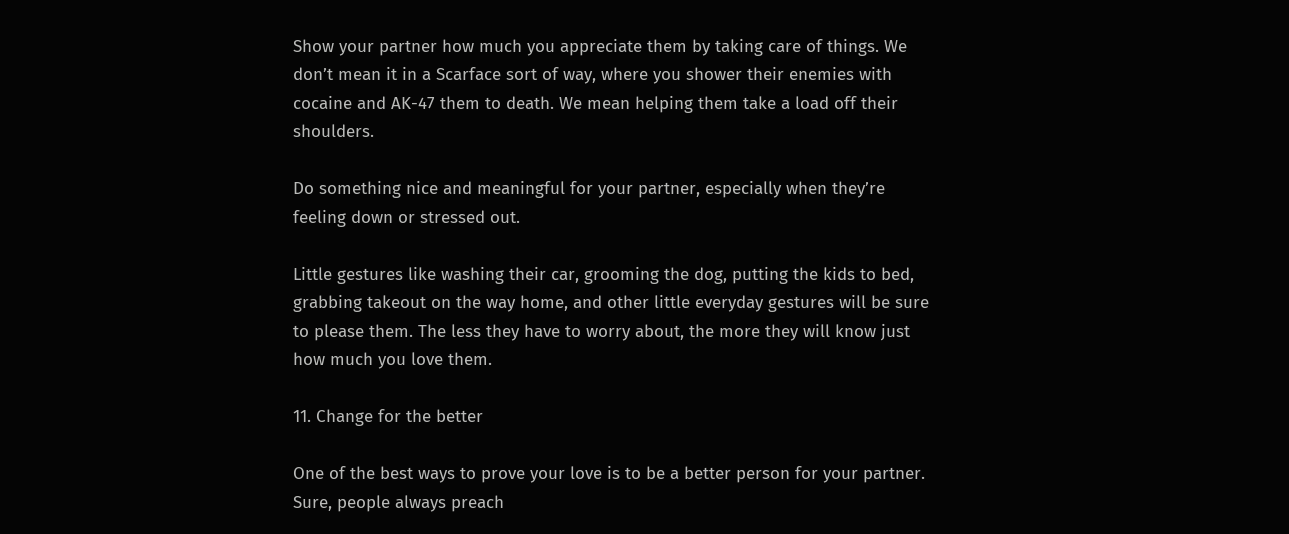Show your partner how much you appreciate them by taking care of things. We don’t mean it in a Scarface sort of way, where you shower their enemies with cocaine and AK-47 them to death. We mean helping them take a load off their shoulders.

Do something nice and meaningful for your partner, especially when they’re feeling down or stressed out.

Little gestures like washing their car, grooming the dog, putting the kids to bed, grabbing takeout on the way home, and other little everyday gestures will be sure to please them. The less they have to worry about, the more they will know just how much you love them.

11. Change for the better

One of the best ways to prove your love is to be a better person for your partner. Sure, people always preach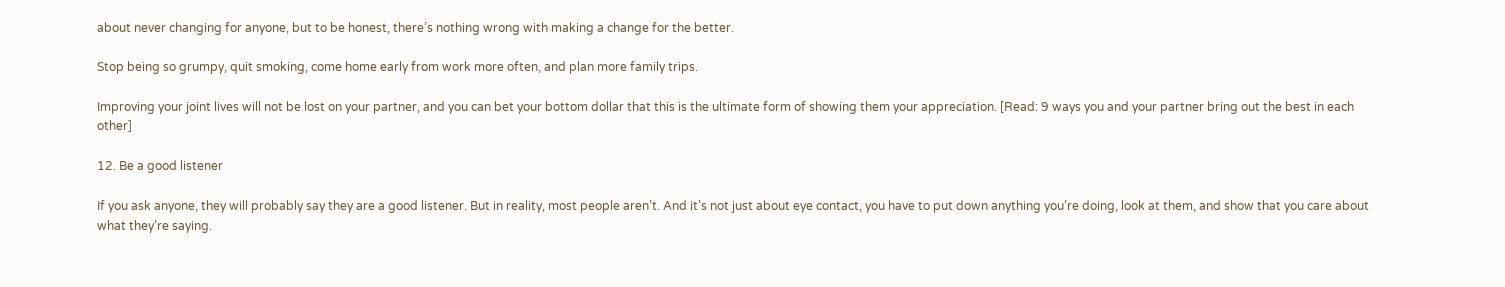about never changing for anyone, but to be honest, there’s nothing wrong with making a change for the better.

Stop being so grumpy, quit smoking, come home early from work more often, and plan more family trips.

Improving your joint lives will not be lost on your partner, and you can bet your bottom dollar that this is the ultimate form of showing them your appreciation. [Read: 9 ways you and your partner bring out the best in each other]

12. Be a good listener

If you ask anyone, they will probably say they are a good listener. But in reality, most people aren’t. And it’s not just about eye contact, you have to put down anything you’re doing, look at them, and show that you care about what they’re saying.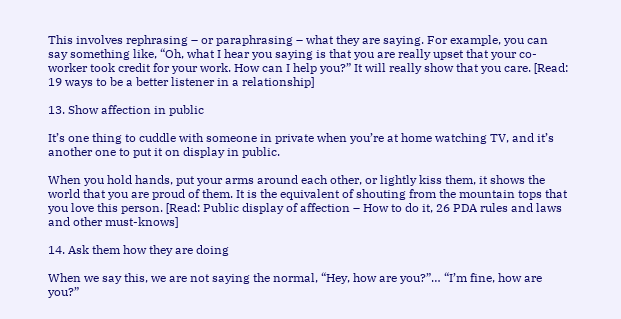This involves rephrasing – or paraphrasing – what they are saying. For example, you can say something like, “Oh, what I hear you saying is that you are really upset that your co-worker took credit for your work. How can I help you?” It will really show that you care. [Read: 19 ways to be a better listener in a relationship]

13. Show affection in public

It’s one thing to cuddle with someone in private when you’re at home watching TV, and it’s another one to put it on display in public.

When you hold hands, put your arms around each other, or lightly kiss them, it shows the world that you are proud of them. It is the equivalent of shouting from the mountain tops that you love this person. [Read: Public display of affection – How to do it, 26 PDA rules and laws and other must-knows]

14. Ask them how they are doing

When we say this, we are not saying the normal, “Hey, how are you?”… “I’m fine, how are you?”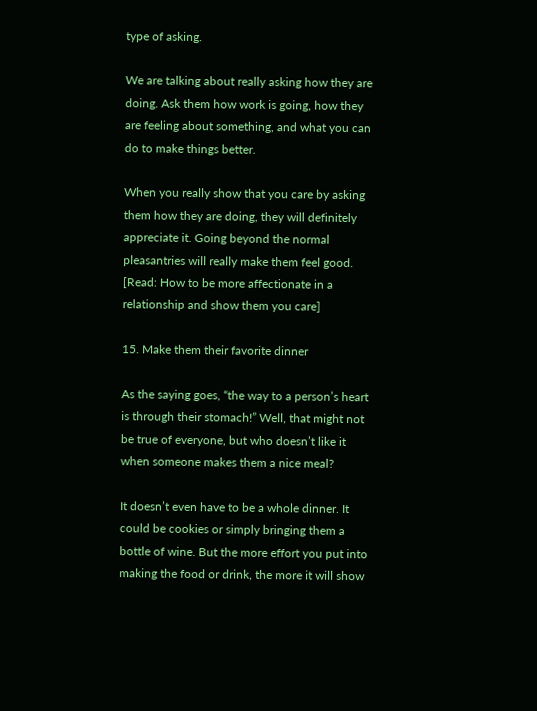type of asking.

We are talking about really asking how they are doing. Ask them how work is going, how they are feeling about something, and what you can do to make things better.

When you really show that you care by asking them how they are doing, they will definitely appreciate it. Going beyond the normal pleasantries will really make them feel good. [Read: How to be more affectionate in a relationship and show them you care]

15. Make them their favorite dinner

As the saying goes, “the way to a person’s heart is through their stomach!” Well, that might not be true of everyone, but who doesn’t like it when someone makes them a nice meal?

It doesn’t even have to be a whole dinner. It could be cookies or simply bringing them a bottle of wine. But the more effort you put into making the food or drink, the more it will show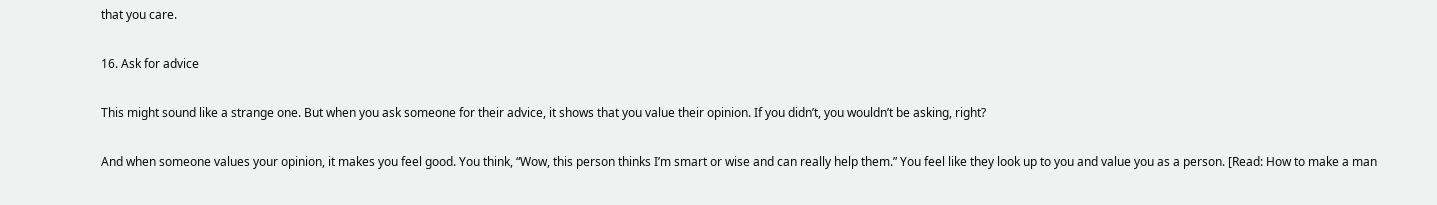that you care.

16. Ask for advice

This might sound like a strange one. But when you ask someone for their advice, it shows that you value their opinion. If you didn’t, you wouldn’t be asking, right?

And when someone values your opinion, it makes you feel good. You think, “Wow, this person thinks I’m smart or wise and can really help them.” You feel like they look up to you and value you as a person. [Read: How to make a man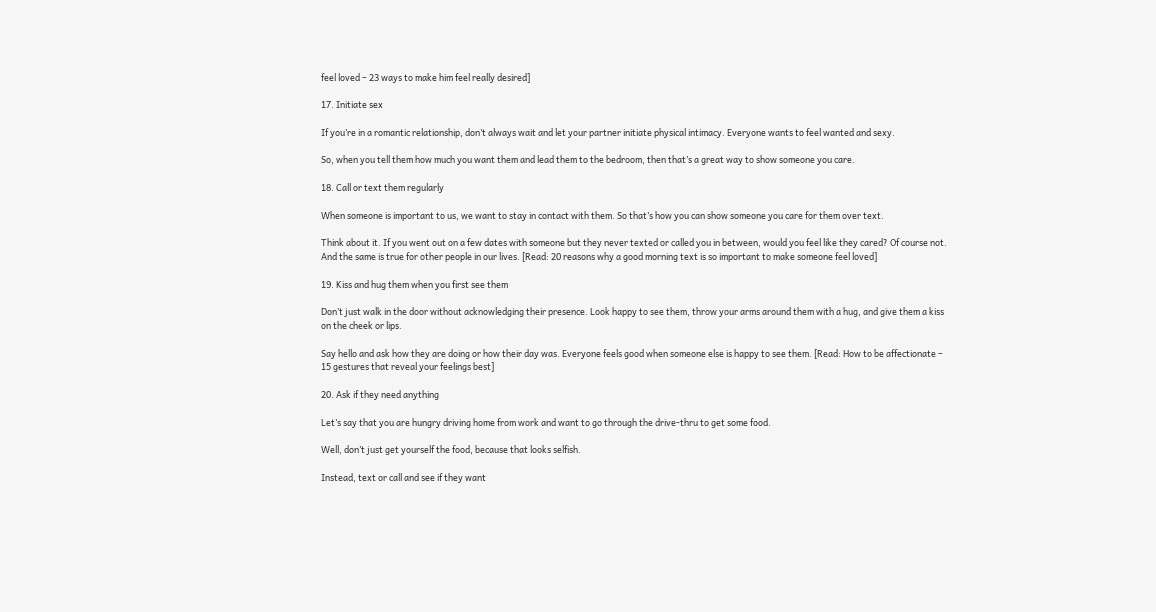feel loved – 23 ways to make him feel really desired]

17. Initiate sex

If you’re in a romantic relationship, don’t always wait and let your partner initiate physical intimacy. Everyone wants to feel wanted and sexy.

So, when you tell them how much you want them and lead them to the bedroom, then that’s a great way to show someone you care.

18. Call or text them regularly

When someone is important to us, we want to stay in contact with them. So that’s how you can show someone you care for them over text.

Think about it. If you went out on a few dates with someone but they never texted or called you in between, would you feel like they cared? Of course not. And the same is true for other people in our lives. [Read: 20 reasons why a good morning text is so important to make someone feel loved]

19. Kiss and hug them when you first see them

Don’t just walk in the door without acknowledging their presence. Look happy to see them, throw your arms around them with a hug, and give them a kiss on the cheek or lips.

Say hello and ask how they are doing or how their day was. Everyone feels good when someone else is happy to see them. [Read: How to be affectionate – 15 gestures that reveal your feelings best]

20. Ask if they need anything

Let’s say that you are hungry driving home from work and want to go through the drive-thru to get some food.

Well, don’t just get yourself the food, because that looks selfish.

Instead, text or call and see if they want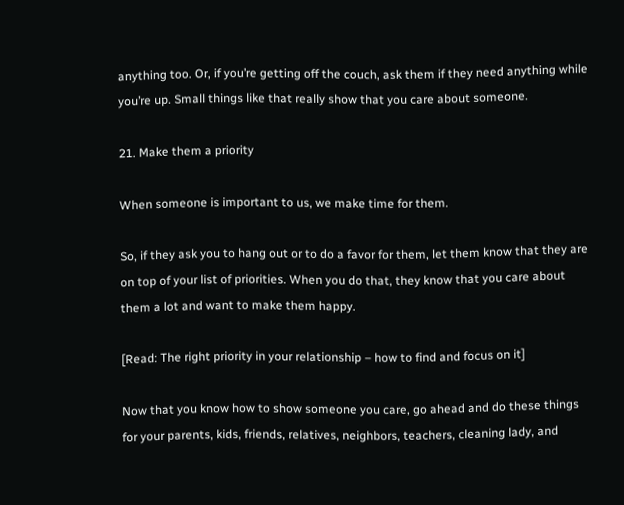anything too. Or, if you’re getting off the couch, ask them if they need anything while you’re up. Small things like that really show that you care about someone.

21. Make them a priority

When someone is important to us, we make time for them.

So, if they ask you to hang out or to do a favor for them, let them know that they are on top of your list of priorities. When you do that, they know that you care about them a lot and want to make them happy.

[Read: The right priority in your relationship – how to find and focus on it]

Now that you know how to show someone you care, go ahead and do these things for your parents, kids, friends, relatives, neighbors, teachers, cleaning lady, and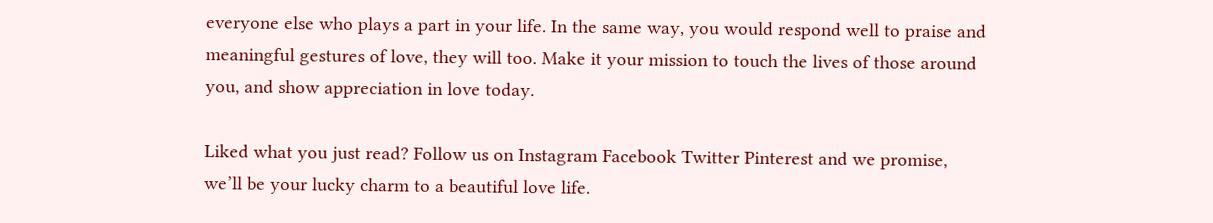everyone else who plays a part in your life. In the same way, you would respond well to praise and meaningful gestures of love, they will too. Make it your mission to touch the lives of those around you, and show appreciation in love today.

Liked what you just read? Follow us on Instagram Facebook Twitter Pinterest and we promise, we’ll be your lucky charm to a beautiful love life.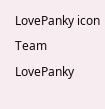LovePanky icon
Team LovePanky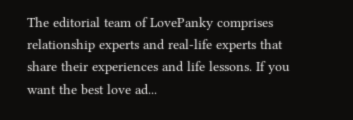The editorial team of LovePanky comprises relationship experts and real-life experts that share their experiences and life lessons. If you want the best love ad...